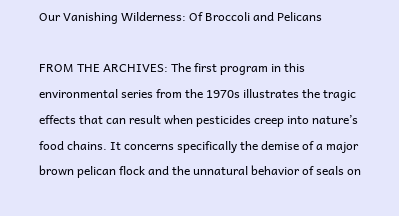Our Vanishing Wilderness: Of Broccoli and Pelicans

FROM THE ARCHIVES: The first program in this environmental series from the 1970s illustrates the tragic effects that can result when pesticides creep into nature’s food chains. It concerns specifically the demise of a major brown pelican flock and the unnatural behavior of seals on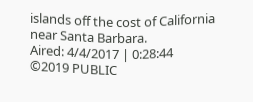islands off the cost of California near Santa Barbara.
Aired: 4/4/2017 | 0:28:44
©2019 PUBLIC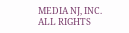MEDIA NJ, INC. ALL RIGHTS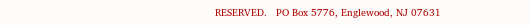RESERVED.   PO Box 5776, Englewood, NJ 07631